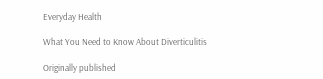Everyday Health

What You Need to Know About Diverticulitis

Originally published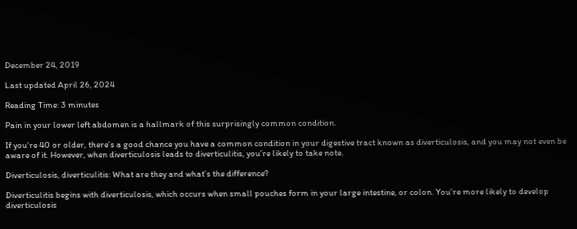December 24, 2019

Last updated April 26, 2024

Reading Time: 3 minutes

Pain in your lower left abdomen is a hallmark of this surprisingly common condition.

If you’re 40 or older, there’s a good chance you have a common condition in your digestive tract known as diverticulosis, and you may not even be aware of it. However, when diverticulosis leads to diverticulitis, you’re likely to take note.

Diverticulosis, diverticulitis: What are they and what’s the difference?

Diverticulitis begins with diverticulosis, which occurs when small pouches form in your large intestine, or colon. You’re more likely to develop diverticulosis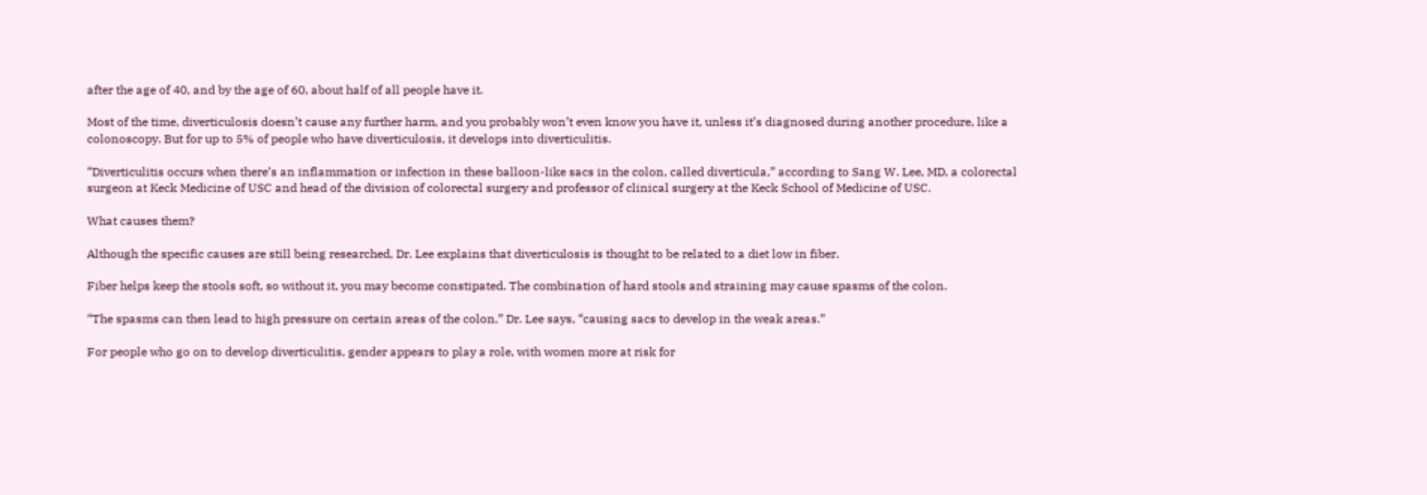after the age of 40, and by the age of 60, about half of all people have it.

Most of the time, diverticulosis doesn’t cause any further harm, and you probably won’t even know you have it, unless it’s diagnosed during another procedure, like a colonoscopy. But for up to 5% of people who have diverticulosis, it develops into diverticulitis.

“Diverticulitis occurs when there’s an inflammation or infection in these balloon-like sacs in the colon, called diverticula,” according to Sang W. Lee, MD, a colorectal surgeon at Keck Medicine of USC and head of the division of colorectal surgery and professor of clinical surgery at the Keck School of Medicine of USC.

What causes them?

Although the specific causes are still being researched, Dr. Lee explains that diverticulosis is thought to be related to a diet low in fiber.

Fiber helps keep the stools soft, so without it, you may become constipated. The combination of hard stools and straining may cause spasms of the colon.

“The spasms can then lead to high pressure on certain areas of the colon,” Dr. Lee says, “causing sacs to develop in the weak areas.”

For people who go on to develop diverticulitis, gender appears to play a role, with women more at risk for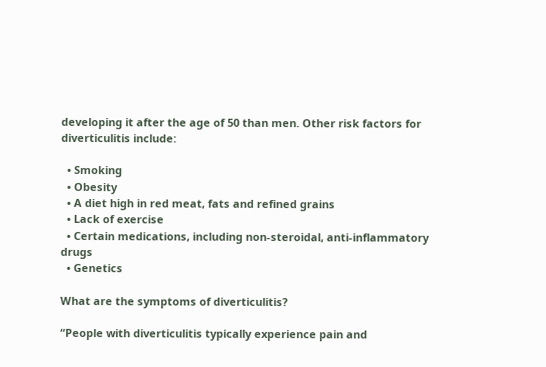developing it after the age of 50 than men. Other risk factors for diverticulitis include:

  • Smoking
  • Obesity
  • A diet high in red meat, fats and refined grains
  • Lack of exercise
  • Certain medications, including non-steroidal, anti-inflammatory drugs
  • Genetics

What are the symptoms of diverticulitis?

“People with diverticulitis typically experience pain and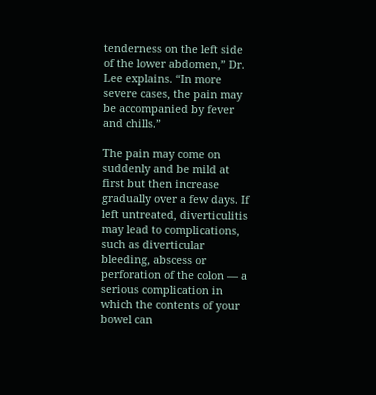tenderness on the left side of the lower abdomen,” Dr. Lee explains. “In more severe cases, the pain may be accompanied by fever and chills.”

The pain may come on suddenly and be mild at first but then increase gradually over a few days. If left untreated, diverticulitis may lead to complications, such as diverticular bleeding, abscess or perforation of the colon — a serious complication in which the contents of your bowel can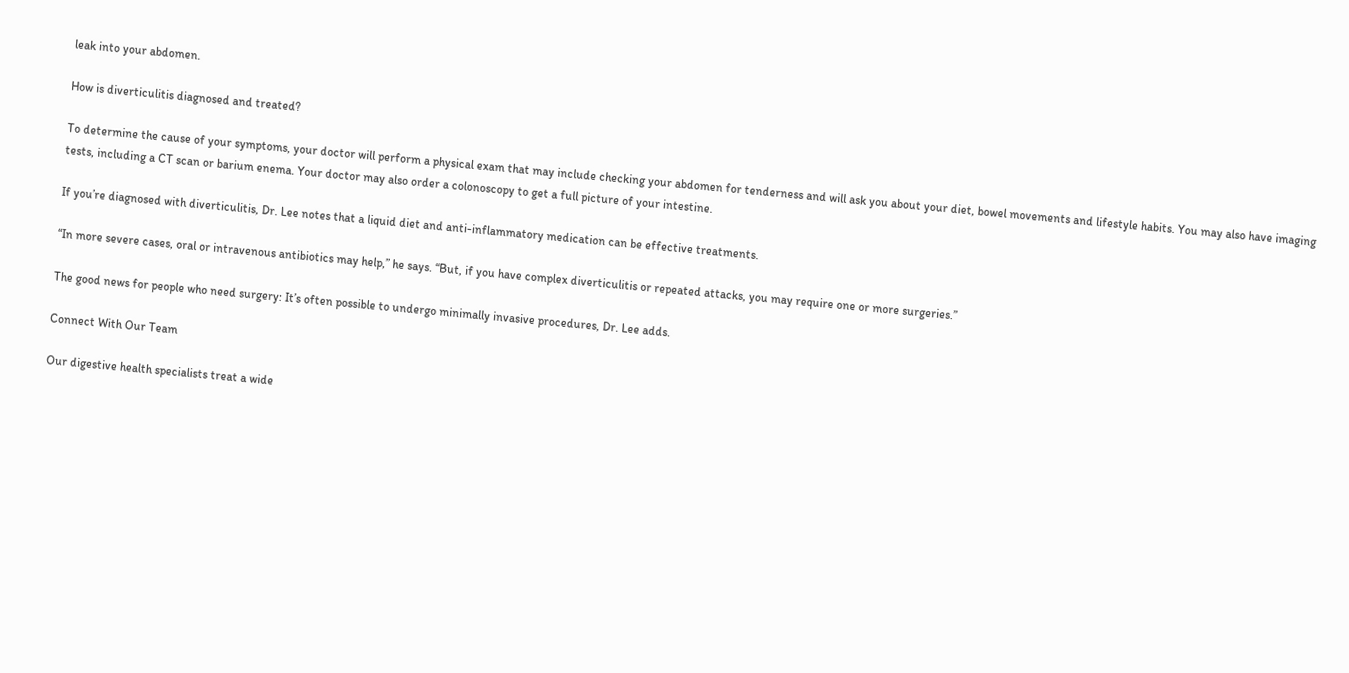leak into your abdomen.

How is diverticulitis diagnosed and treated?

To determine the cause of your symptoms, your doctor will perform a physical exam that may include checking your abdomen for tenderness and will ask you about your diet, bowel movements and lifestyle habits. You may also have imaging tests, including a CT scan or barium enema. Your doctor may also order a colonoscopy to get a full picture of your intestine.

If you’re diagnosed with diverticulitis, Dr. Lee notes that a liquid diet and anti-inflammatory medication can be effective treatments.

“In more severe cases, oral or intravenous antibiotics may help,” he says. “But, if you have complex diverticulitis or repeated attacks, you may require one or more surgeries.”

The good news for people who need surgery: It’s often possible to undergo minimally invasive procedures, Dr. Lee adds.

Connect With Our Team

Our digestive health specialists treat a wide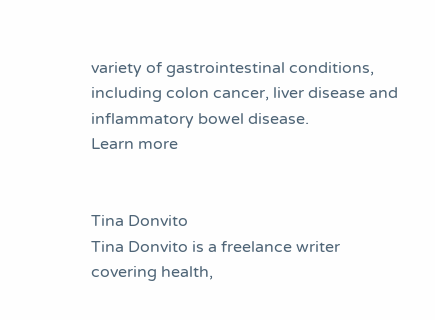variety of gastrointestinal conditions, including colon cancer, liver disease and inflammatory bowel disease.
Learn more


Tina Donvito
Tina Donvito is a freelance writer covering health,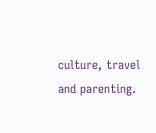culture, travel and parenting.